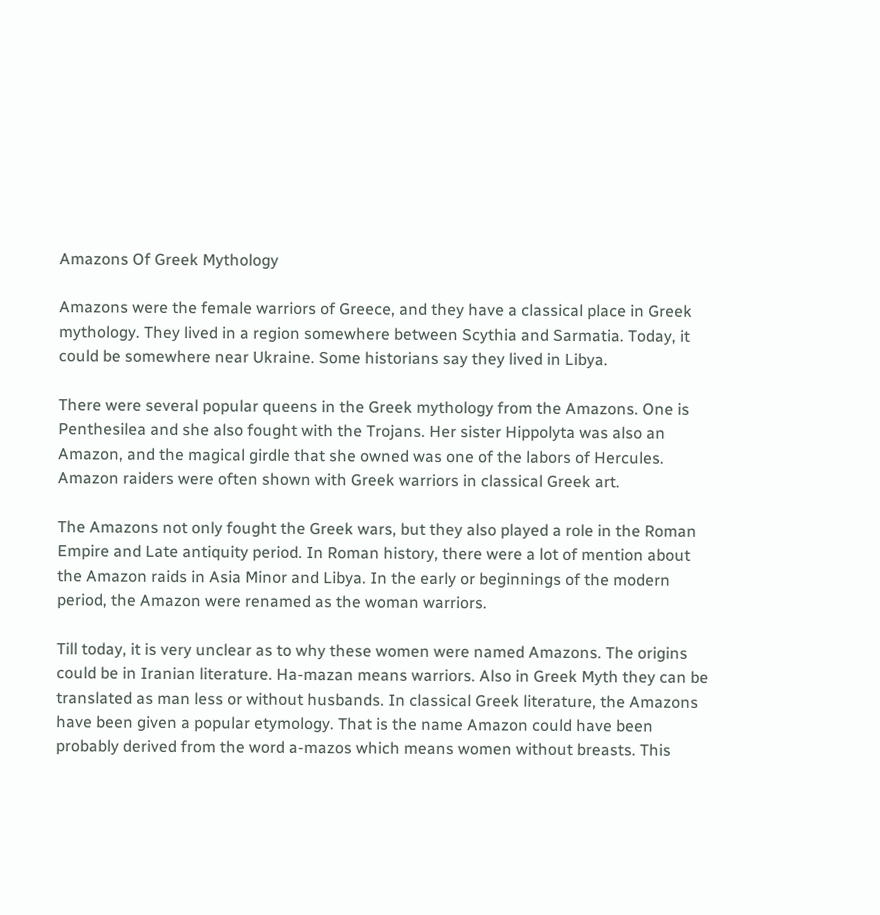Amazons Of Greek Mythology

Amazons were the female warriors of Greece, and they have a classical place in Greek mythology. They lived in a region somewhere between Scythia and Sarmatia. Today, it could be somewhere near Ukraine. Some historians say they lived in Libya.

There were several popular queens in the Greek mythology from the Amazons. One is Penthesilea and she also fought with the Trojans. Her sister Hippolyta was also an Amazon, and the magical girdle that she owned was one of the labors of Hercules. Amazon raiders were often shown with Greek warriors in classical Greek art.

The Amazons not only fought the Greek wars, but they also played a role in the Roman Empire and Late antiquity period. In Roman history, there were a lot of mention about the Amazon raids in Asia Minor and Libya. In the early or beginnings of the modern period, the Amazon were renamed as the woman warriors.

Till today, it is very unclear as to why these women were named Amazons. The origins could be in Iranian literature. Ha-mazan means warriors. Also in Greek Myth they can be translated as man less or without husbands. In classical Greek literature, the Amazons have been given a popular etymology. That is the name Amazon could have been probably derived from the word a-mazos which means women without breasts. This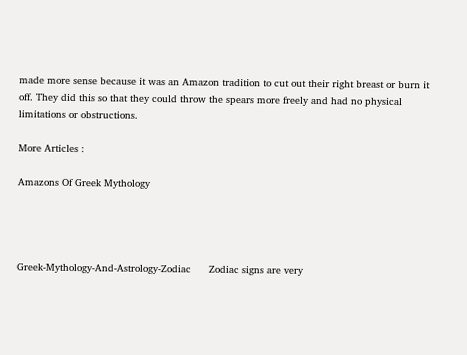made more sense because it was an Amazon tradition to cut out their right breast or burn it off. They did this so that they could throw the spears more freely and had no physical limitations or obstructions.

More Articles :

Amazons Of Greek Mythology




Greek-Mythology-And-Astrology-Zodiac      Zodiac signs are very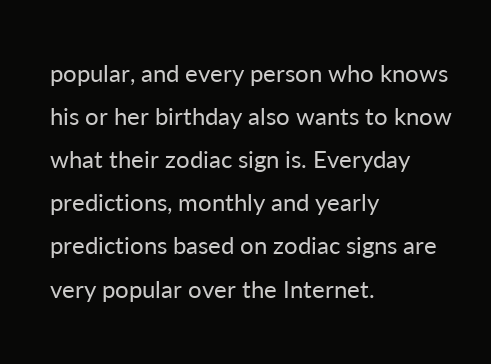popular, and every person who knows his or her birthday also wants to know what their zodiac sign is. Everyday predictions, monthly and yearly predictions based on zodiac signs are very popular over the Internet.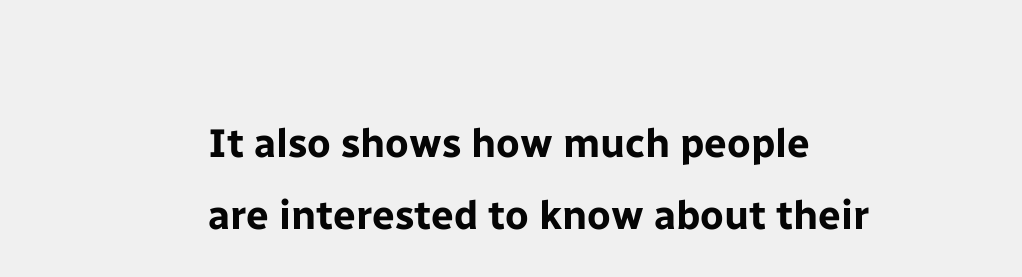It also shows how much people are interested to know about their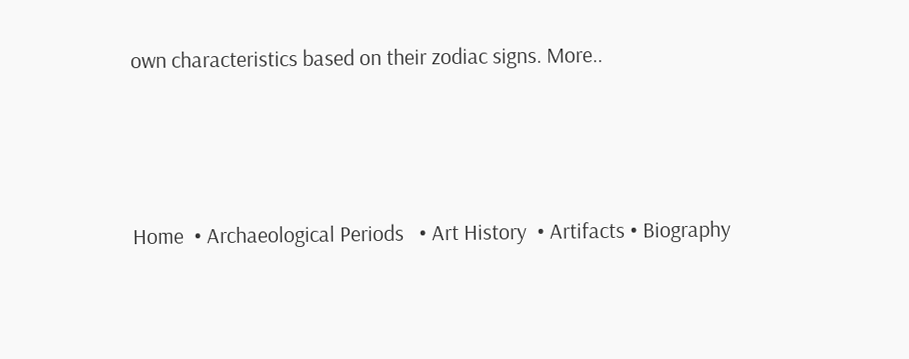own characteristics based on their zodiac signs. More..




Home  • Archaeological Periods   • Art History  • Artifacts • Biography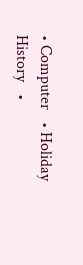• Computer   • Holiday History   •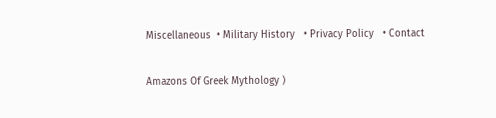Miscellaneous  • Military History   • Privacy Policy   • Contact

Amazons Of Greek Mythology )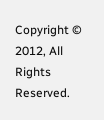Copyright © 2012, All Rights Reserved.